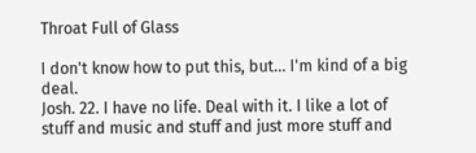Throat Full of Glass

I don't know how to put this, but... I'm kind of a big deal.
Josh. 22. I have no life. Deal with it. I like a lot of stuff and music and stuff and just more stuff and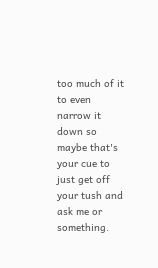too much of it to even narrow it down so maybe that's your cue to just get off your tush and ask me or something.